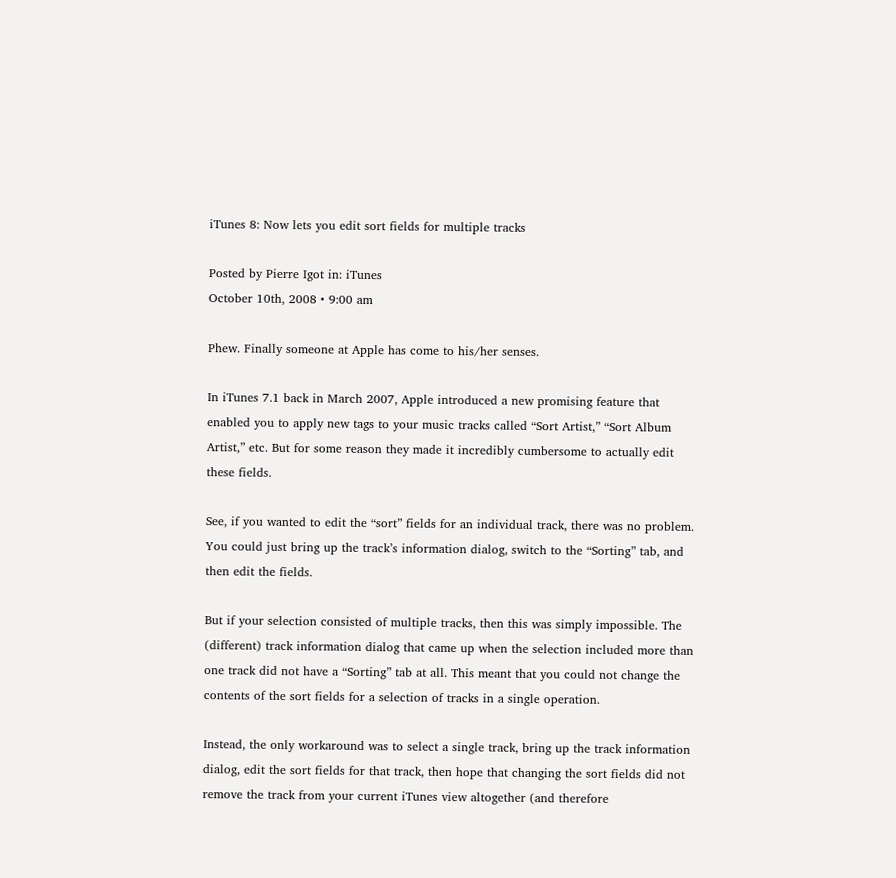iTunes 8: Now lets you edit sort fields for multiple tracks

Posted by Pierre Igot in: iTunes
October 10th, 2008 • 9:00 am

Phew. Finally someone at Apple has come to his/her senses.

In iTunes 7.1 back in March 2007, Apple introduced a new promising feature that enabled you to apply new tags to your music tracks called “Sort Artist,” “Sort Album Artist,” etc. But for some reason they made it incredibly cumbersome to actually edit these fields.

See, if you wanted to edit the “sort” fields for an individual track, there was no problem. You could just bring up the track’s information dialog, switch to the “Sorting” tab, and then edit the fields.

But if your selection consisted of multiple tracks, then this was simply impossible. The (different) track information dialog that came up when the selection included more than one track did not have a “Sorting” tab at all. This meant that you could not change the contents of the sort fields for a selection of tracks in a single operation.

Instead, the only workaround was to select a single track, bring up the track information dialog, edit the sort fields for that track, then hope that changing the sort fields did not remove the track from your current iTunes view altogether (and therefore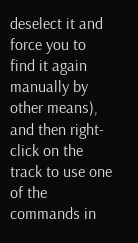deselect it and force you to find it again manually by other means), and then right-click on the track to use one of the commands in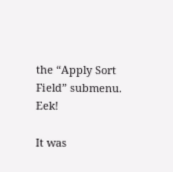the “Apply Sort Field” submenu. Eek!

It was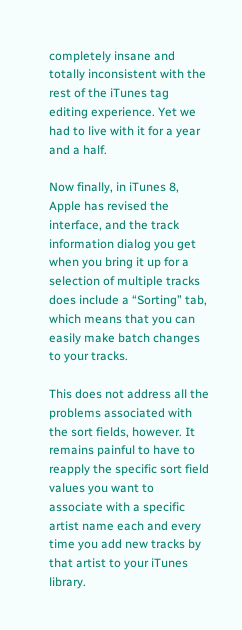completely insane and totally inconsistent with the rest of the iTunes tag editing experience. Yet we had to live with it for a year and a half.

Now finally, in iTunes 8, Apple has revised the interface, and the track information dialog you get when you bring it up for a selection of multiple tracks does include a “Sorting” tab, which means that you can easily make batch changes to your tracks.

This does not address all the problems associated with the sort fields, however. It remains painful to have to reapply the specific sort field values you want to associate with a specific artist name each and every time you add new tracks by that artist to your iTunes library.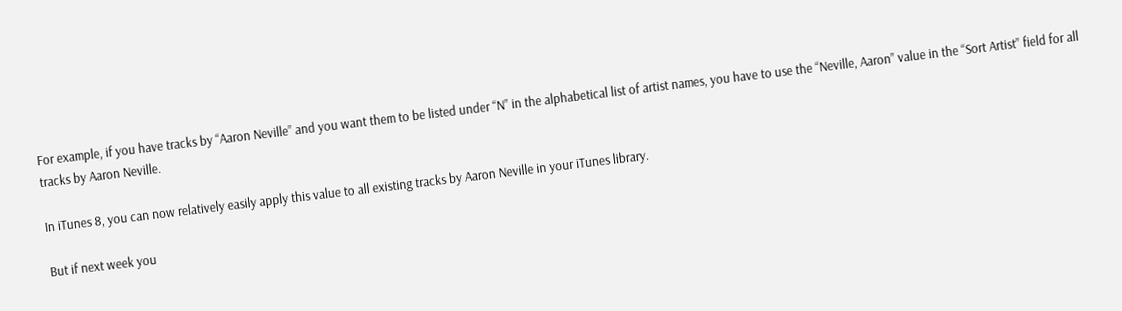For example, if you have tracks by “Aaron Neville” and you want them to be listed under “N” in the alphabetical list of artist names, you have to use the “Neville, Aaron” value in the “Sort Artist” field for all tracks by Aaron Neville.

In iTunes 8, you can now relatively easily apply this value to all existing tracks by Aaron Neville in your iTunes library.

But if next week you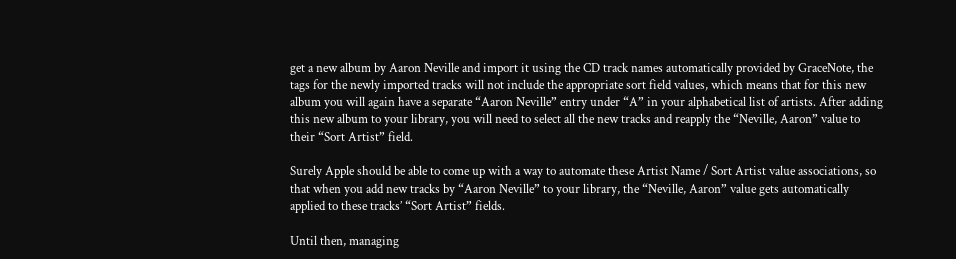get a new album by Aaron Neville and import it using the CD track names automatically provided by GraceNote, the tags for the newly imported tracks will not include the appropriate sort field values, which means that for this new album you will again have a separate “Aaron Neville” entry under “A” in your alphabetical list of artists. After adding this new album to your library, you will need to select all the new tracks and reapply the “Neville, Aaron” value to their “Sort Artist” field.

Surely Apple should be able to come up with a way to automate these Artist Name / Sort Artist value associations, so that when you add new tracks by “Aaron Neville” to your library, the “Neville, Aaron” value gets automatically applied to these tracks’ “Sort Artist” fields.

Until then, managing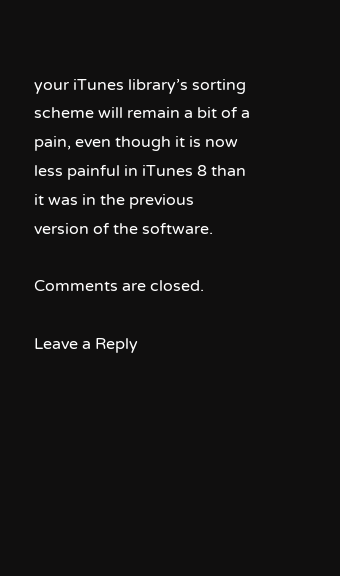your iTunes library’s sorting scheme will remain a bit of a pain, even though it is now less painful in iTunes 8 than it was in the previous version of the software.

Comments are closed.

Leave a Reply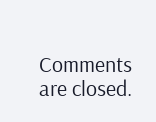Comments are closed.